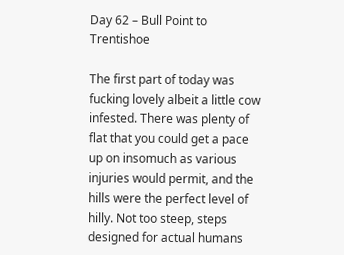Day 62 – Bull Point to Trentishoe

The first part of today was fucking lovely albeit a little cow infested. There was plenty of flat that you could get a pace up on insomuch as various injuries would permit, and the hills were the perfect level of hilly. Not too steep, steps designed for actual humans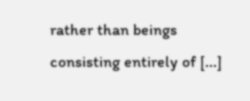rather than beings consisting entirely of [...]